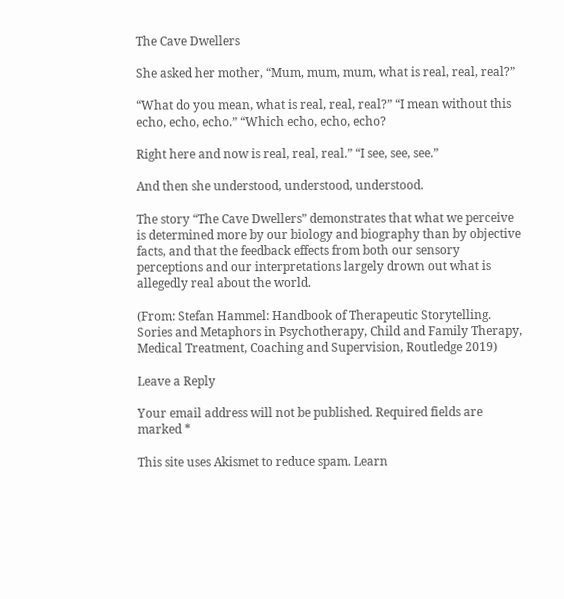The Cave Dwellers

She asked her mother, “Mum, mum, mum, what is real, real, real?”

“What do you mean, what is real, real, real?” “I mean without this echo, echo, echo.” “Which echo, echo, echo?

Right here and now is real, real, real.” “I see, see, see.”

And then she understood, understood, understood.

The story “The Cave Dwellers” demonstrates that what we perceive is determined more by our biology and biography than by objective facts, and that the feedback effects from both our sensory perceptions and our interpretations largely drown out what is allegedly real about the world.

(From: Stefan Hammel: Handbook of Therapeutic Storytelling. Sories and Metaphors in Psychotherapy, Child and Family Therapy, Medical Treatment, Coaching and Supervision, Routledge 2019)

Leave a Reply

Your email address will not be published. Required fields are marked *

This site uses Akismet to reduce spam. Learn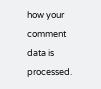how your comment data is processed.